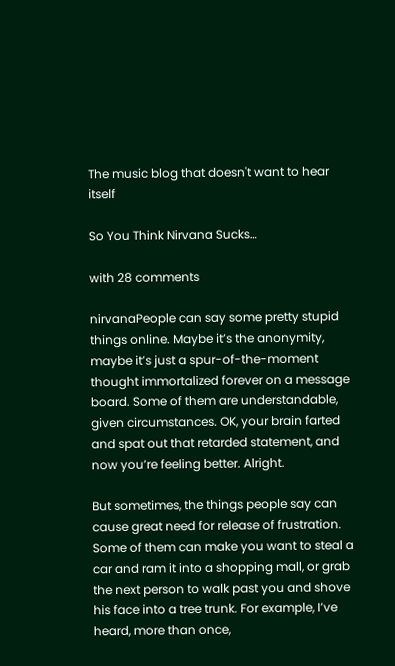The music blog that doesn't want to hear itself

So You Think Nirvana Sucks…

with 28 comments

nirvanaPeople can say some pretty stupid things online. Maybe it’s the anonymity, maybe it’s just a spur-of-the-moment thought immortalized forever on a message board. Some of them are understandable, given circumstances. OK, your brain farted and spat out that retarded statement, and now you’re feeling better. Alright.

But sometimes, the things people say can cause great need for release of frustration. Some of them can make you want to steal a car and ram it into a shopping mall, or grab the next person to walk past you and shove his face into a tree trunk. For example, I’ve heard, more than once,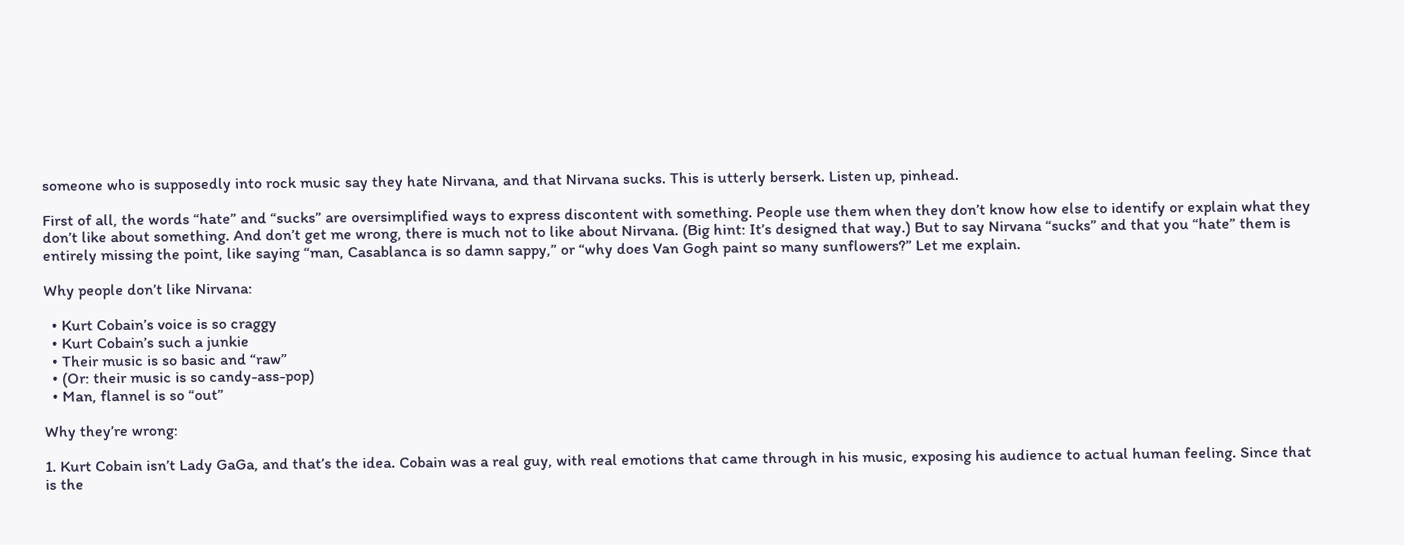someone who is supposedly into rock music say they hate Nirvana, and that Nirvana sucks. This is utterly berserk. Listen up, pinhead.

First of all, the words “hate” and “sucks” are oversimplified ways to express discontent with something. People use them when they don’t know how else to identify or explain what they don’t like about something. And don’t get me wrong, there is much not to like about Nirvana. (Big hint: It’s designed that way.) But to say Nirvana “sucks” and that you “hate” them is entirely missing the point, like saying “man, Casablanca is so damn sappy,” or “why does Van Gogh paint so many sunflowers?” Let me explain.

Why people don’t like Nirvana:

  • Kurt Cobain’s voice is so craggy
  • Kurt Cobain’s such a junkie
  • Their music is so basic and “raw”
  • (Or: their music is so candy-ass-pop)
  • Man, flannel is so “out”

Why they’re wrong:

1. Kurt Cobain isn’t Lady GaGa, and that’s the idea. Cobain was a real guy, with real emotions that came through in his music, exposing his audience to actual human feeling. Since that is the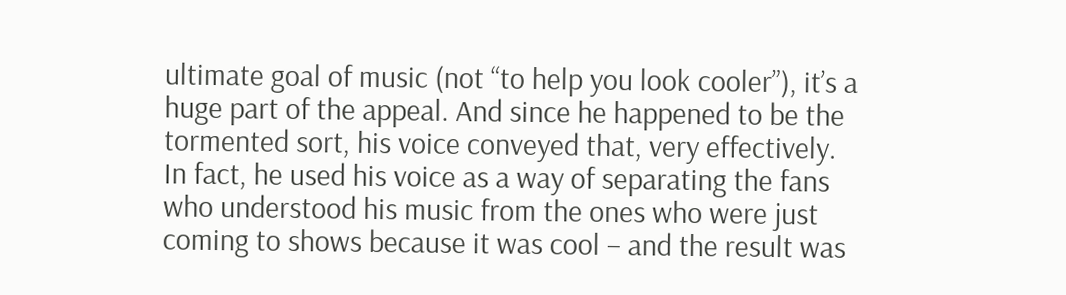ultimate goal of music (not “to help you look cooler”), it’s a huge part of the appeal. And since he happened to be the tormented sort, his voice conveyed that, very effectively. In fact, he used his voice as a way of separating the fans who understood his music from the ones who were just coming to shows because it was cool – and the result was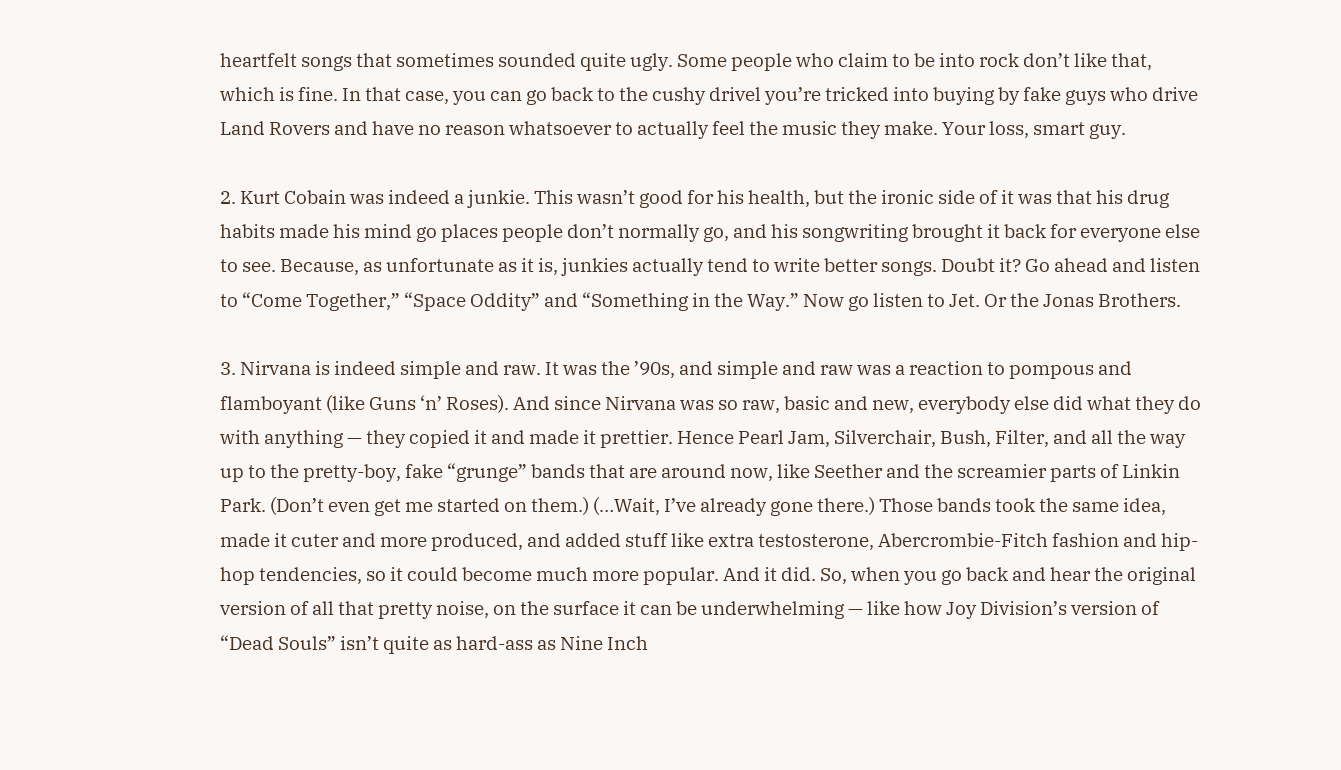heartfelt songs that sometimes sounded quite ugly. Some people who claim to be into rock don’t like that, which is fine. In that case, you can go back to the cushy drivel you’re tricked into buying by fake guys who drive Land Rovers and have no reason whatsoever to actually feel the music they make. Your loss, smart guy.

2. Kurt Cobain was indeed a junkie. This wasn’t good for his health, but the ironic side of it was that his drug habits made his mind go places people don’t normally go, and his songwriting brought it back for everyone else to see. Because, as unfortunate as it is, junkies actually tend to write better songs. Doubt it? Go ahead and listen to “Come Together,” “Space Oddity” and “Something in the Way.” Now go listen to Jet. Or the Jonas Brothers.

3. Nirvana is indeed simple and raw. It was the ’90s, and simple and raw was a reaction to pompous and flamboyant (like Guns ‘n’ Roses). And since Nirvana was so raw, basic and new, everybody else did what they do with anything — they copied it and made it prettier. Hence Pearl Jam, Silverchair, Bush, Filter, and all the way up to the pretty-boy, fake “grunge” bands that are around now, like Seether and the screamier parts of Linkin Park. (Don’t even get me started on them.) (…Wait, I’ve already gone there.) Those bands took the same idea, made it cuter and more produced, and added stuff like extra testosterone, Abercrombie-Fitch fashion and hip-hop tendencies, so it could become much more popular. And it did. So, when you go back and hear the original version of all that pretty noise, on the surface it can be underwhelming — like how Joy Division’s version of “Dead Souls” isn’t quite as hard-ass as Nine Inch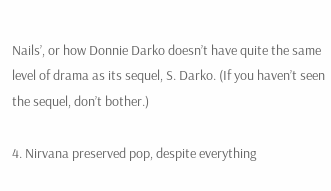Nails’, or how Donnie Darko doesn’t have quite the same level of drama as its sequel, S. Darko. (If you haven’t seen the sequel, don’t bother.)

4. Nirvana preserved pop, despite everything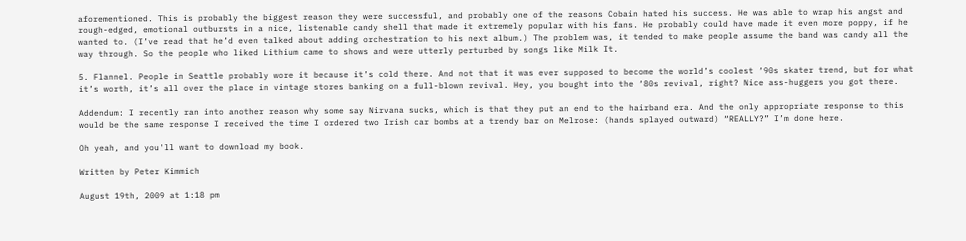aforementioned. This is probably the biggest reason they were successful, and probably one of the reasons Cobain hated his success. He was able to wrap his angst and rough-edged, emotional outbursts in a nice, listenable candy shell that made it extremely popular with his fans. He probably could have made it even more poppy, if he wanted to. (I’ve read that he’d even talked about adding orchestration to his next album.) The problem was, it tended to make people assume the band was candy all the way through. So the people who liked Lithium came to shows and were utterly perturbed by songs like Milk It.

5. Flannel. People in Seattle probably wore it because it’s cold there. And not that it was ever supposed to become the world’s coolest ‘90s skater trend, but for what it’s worth, it’s all over the place in vintage stores banking on a full-blown revival. Hey, you bought into the ‘80s revival, right? Nice ass-huggers you got there.

Addendum: I recently ran into another reason why some say Nirvana sucks, which is that they put an end to the hairband era. And the only appropriate response to this would be the same response I received the time I ordered two Irish car bombs at a trendy bar on Melrose: (hands splayed outward) “REALLY?” I’m done here.

Oh yeah, and you'll want to download my book.

Written by Peter Kimmich

August 19th, 2009 at 1:18 pm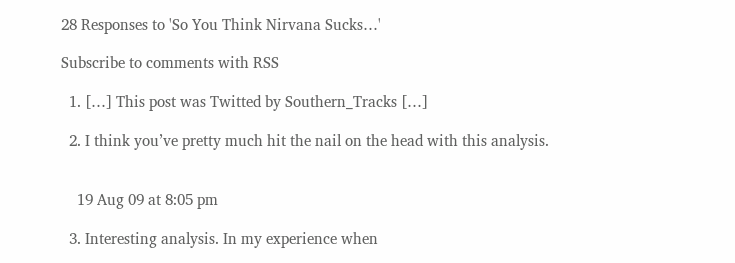28 Responses to 'So You Think Nirvana Sucks…'

Subscribe to comments with RSS

  1. […] This post was Twitted by Southern_Tracks […]

  2. I think you’ve pretty much hit the nail on the head with this analysis.


    19 Aug 09 at 8:05 pm

  3. Interesting analysis. In my experience when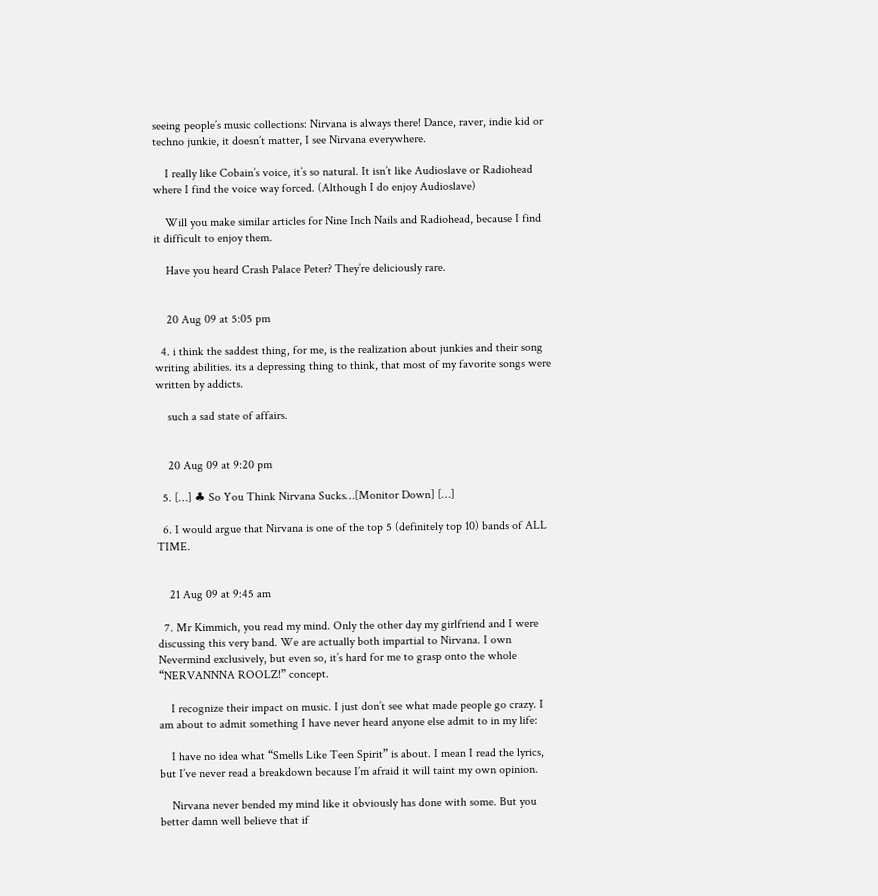seeing people’s music collections: Nirvana is always there! Dance, raver, indie kid or techno junkie, it doesn’t matter, I see Nirvana everywhere.

    I really like Cobain’s voice, it’s so natural. It isn’t like Audioslave or Radiohead where I find the voice way forced. (Although I do enjoy Audioslave)

    Will you make similar articles for Nine Inch Nails and Radiohead, because I find it difficult to enjoy them.

    Have you heard Crash Palace Peter? They’re deliciously rare.


    20 Aug 09 at 5:05 pm

  4. i think the saddest thing, for me, is the realization about junkies and their song writing abilities. its a depressing thing to think, that most of my favorite songs were written by addicts.

    such a sad state of affairs.


    20 Aug 09 at 9:20 pm

  5. […] ♣ So You Think Nirvana Sucks…[Monitor Down] […]

  6. I would argue that Nirvana is one of the top 5 (definitely top 10) bands of ALL TIME.


    21 Aug 09 at 9:45 am

  7. Mr Kimmich, you read my mind. Only the other day my girlfriend and I were discussing this very band. We are actually both impartial to Nirvana. I own Nevermind exclusively, but even so, it’s hard for me to grasp onto the whole “NERVANNNA ROOLZ!” concept.

    I recognize their impact on music. I just don’t see what made people go crazy. I am about to admit something I have never heard anyone else admit to in my life:

    I have no idea what “Smells Like Teen Spirit” is about. I mean I read the lyrics, but I’ve never read a breakdown because I’m afraid it will taint my own opinion.

    Nirvana never bended my mind like it obviously has done with some. But you better damn well believe that if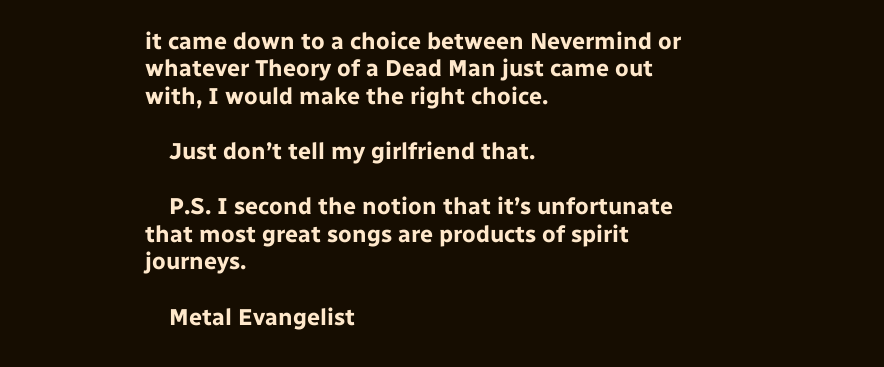it came down to a choice between Nevermind or whatever Theory of a Dead Man just came out with, I would make the right choice.

    Just don’t tell my girlfriend that.

    P.S. I second the notion that it’s unfortunate that most great songs are products of spirit journeys.

    Metal Evangelist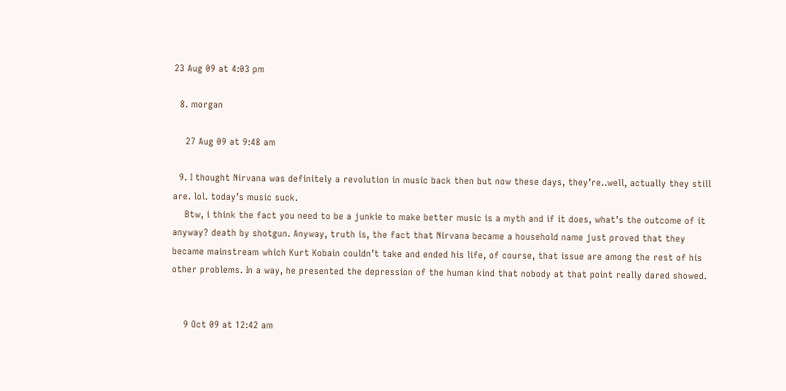23 Aug 09 at 4:03 pm

  8. morgan

    27 Aug 09 at 9:48 am

  9. I thought Nirvana was definitely a revolution in music back then but now these days, they’re..well, actually they still are. lol. today’s music suck.
    Btw, i think the fact you need to be a junkie to make better music is a myth and if it does, what’s the outcome of it anyway? death by shotgun. Anyway, truth is, the fact that Nirvana became a household name just proved that they became mainstream which Kurt Kobain couldn’t take and ended his life, of course, that issue are among the rest of his other problems. In a way, he presented the depression of the human kind that nobody at that point really dared showed.


    9 Oct 09 at 12:42 am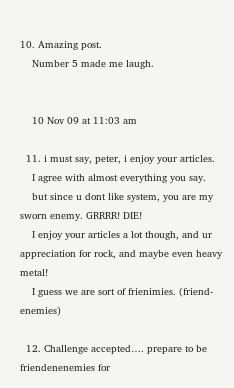10. Amazing post.
    Number 5 made me laugh.


    10 Nov 09 at 11:03 am

  11. i must say, peter, i enjoy your articles.
    I agree with almost everything you say.
    but since u dont like system, you are my sworn enemy. GRRRR! DIE!
    I enjoy your articles a lot though, and ur appreciation for rock, and maybe even heavy metal!
    I guess we are sort of frienimies. (friend-enemies)

  12. Challenge accepted…. prepare to be friendenenemies for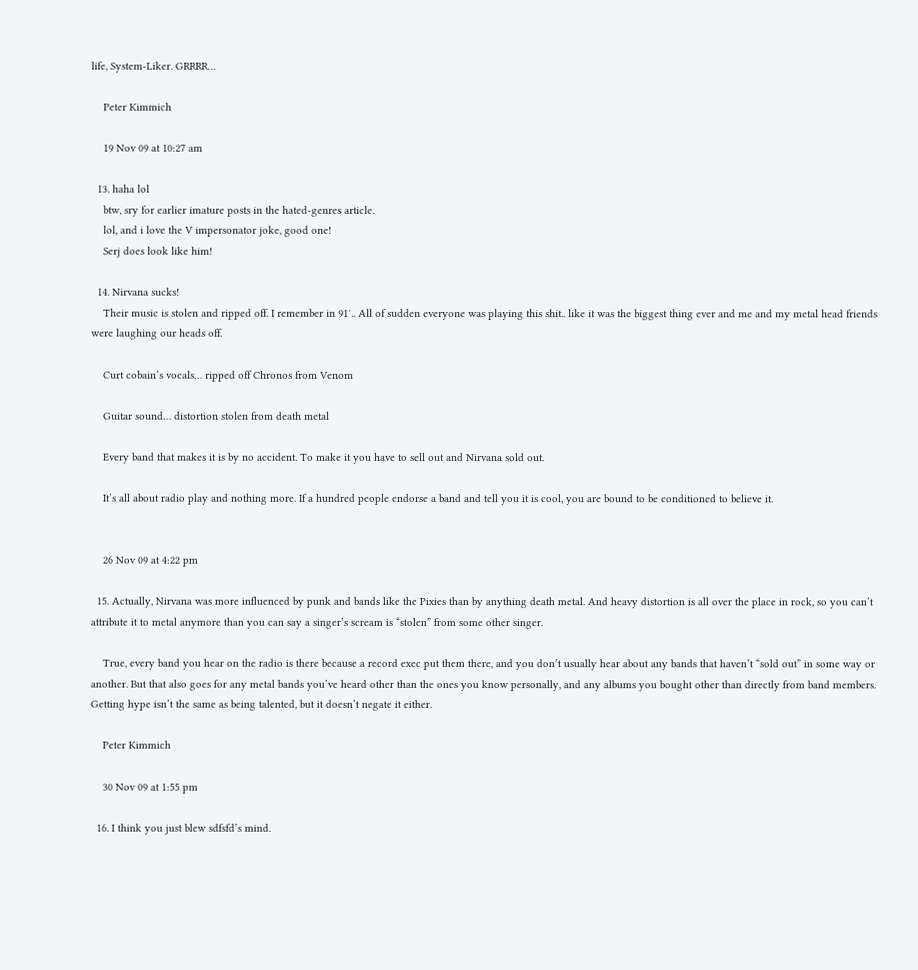life, System-Liker. GRRRR…

    Peter Kimmich

    19 Nov 09 at 10:27 am

  13. haha lol
    btw, sry for earlier imature posts in the hated-genres article.
    lol, and i love the V impersonator joke, good one!
    Serj does look like him!

  14. Nirvana sucks!
    Their music is stolen and ripped off. I remember in 91′.. All of sudden everyone was playing this shit.. like it was the biggest thing ever and me and my metal head friends were laughing our heads off.

    Curt cobain’s vocals… ripped off Chronos from Venom

    Guitar sound… distortion stolen from death metal

    Every band that makes it is by no accident. To make it you have to sell out and Nirvana sold out.

    It’s all about radio play and nothing more. If a hundred people endorse a band and tell you it is cool, you are bound to be conditioned to believe it.


    26 Nov 09 at 4:22 pm

  15. Actually, Nirvana was more influenced by punk and bands like the Pixies than by anything death metal. And heavy distortion is all over the place in rock, so you can’t attribute it to metal anymore than you can say a singer’s scream is “stolen” from some other singer.

    True, every band you hear on the radio is there because a record exec put them there, and you don’t usually hear about any bands that haven’t “sold out” in some way or another. But that also goes for any metal bands you’ve heard other than the ones you know personally, and any albums you bought other than directly from band members. Getting hype isn’t the same as being talented, but it doesn’t negate it either.

    Peter Kimmich

    30 Nov 09 at 1:55 pm

  16. I think you just blew sdfsfd’s mind.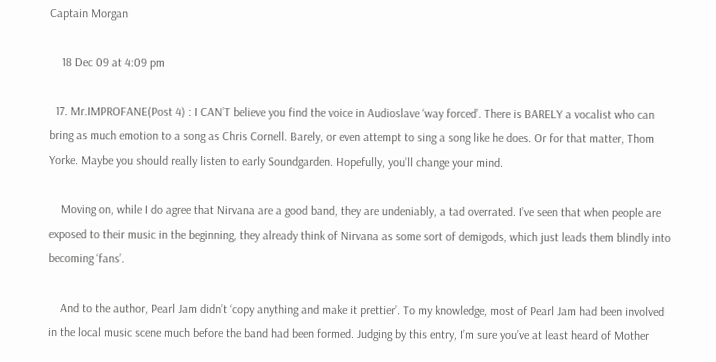Captain Morgan

    18 Dec 09 at 4:09 pm

  17. Mr.IMPROFANE(Post 4) : I CAN’T believe you find the voice in Audioslave ‘way forced’. There is BARELY a vocalist who can bring as much emotion to a song as Chris Cornell. Barely, or even attempt to sing a song like he does. Or for that matter, Thom Yorke. Maybe you should really listen to early Soundgarden. Hopefully, you’ll change your mind.

    Moving on, while I do agree that Nirvana are a good band, they are undeniably, a tad overrated. I’ve seen that when people are exposed to their music in the beginning, they already think of Nirvana as some sort of demigods, which just leads them blindly into becoming ‘fans’.

    And to the author, Pearl Jam didn’t ‘copy anything and make it prettier’. To my knowledge, most of Pearl Jam had been involved in the local music scene much before the band had been formed. Judging by this entry, I’m sure you’ve at least heard of Mother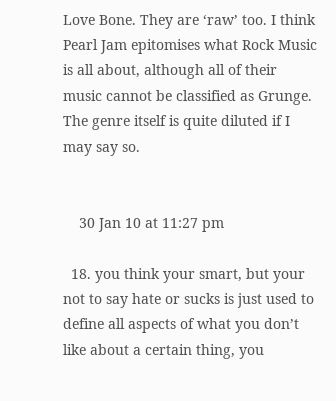Love Bone. They are ‘raw’ too. I think Pearl Jam epitomises what Rock Music is all about, although all of their music cannot be classified as Grunge. The genre itself is quite diluted if I may say so.


    30 Jan 10 at 11:27 pm

  18. you think your smart, but your not to say hate or sucks is just used to define all aspects of what you don’t like about a certain thing, you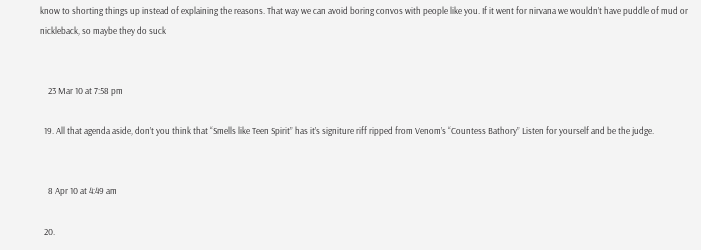know to shorting things up instead of explaining the reasons. That way we can avoid boring convos with people like you. If it went for nirvana we wouldn’t have puddle of mud or nickleback, so maybe they do suck


    23 Mar 10 at 7:58 pm

  19. All that agenda aside, don’t you think that “Smells like Teen Spirit” has it’s signiture riff ripped from Venom’s “Countess Bathory” Listen for yourself and be the judge.


    8 Apr 10 at 4:49 am

  20.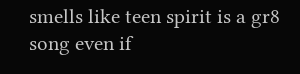smells like teen spirit is a gr8 song even if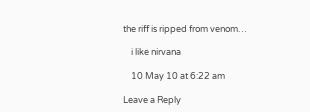the riff is ripped from venom…

    i like nirvana

    10 May 10 at 6:22 am

Leave a Reply